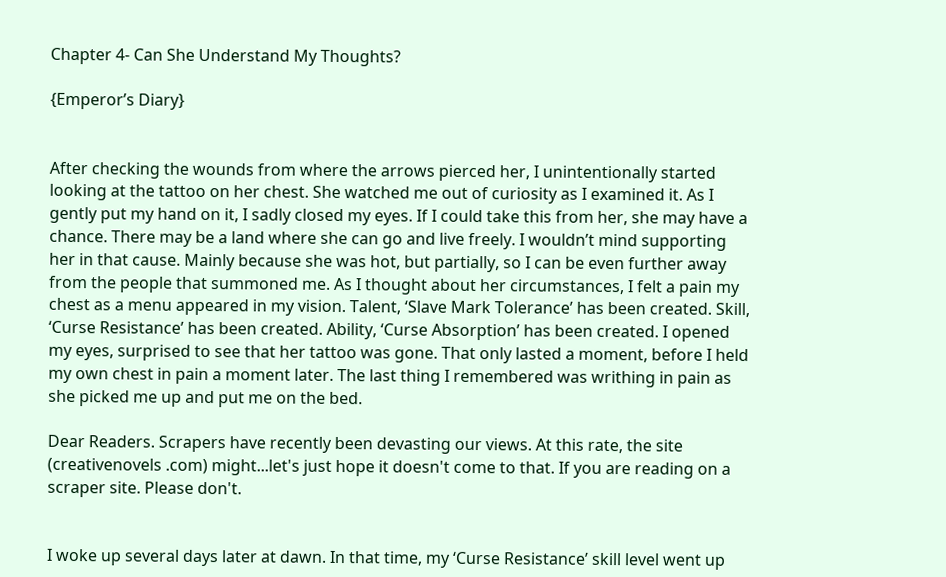Chapter 4- Can She Understand My Thoughts?

{Emperor’s Diary}


After checking the wounds from where the arrows pierced her, I unintentionally started looking at the tattoo on her chest. She watched me out of curiosity as I examined it. As I gently put my hand on it, I sadly closed my eyes. If I could take this from her, she may have a chance. There may be a land where she can go and live freely. I wouldn’t mind supporting her in that cause. Mainly because she was hot, but partially, so I can be even further away from the people that summoned me. As I thought about her circumstances, I felt a pain my chest as a menu appeared in my vision. Talent, ‘Slave Mark Tolerance’ has been created. Skill, ‘Curse Resistance’ has been created. Ability, ‘Curse Absorption’ has been created. I opened my eyes, surprised to see that her tattoo was gone. That only lasted a moment, before I held my own chest in pain a moment later. The last thing I remembered was writhing in pain as she picked me up and put me on the bed.

Dear Readers. Scrapers have recently been devasting our views. At this rate, the site (creativenovels .com) might...let's just hope it doesn't come to that. If you are reading on a scraper site. Please don't.


I woke up several days later at dawn. In that time, my ‘Curse Resistance’ skill level went up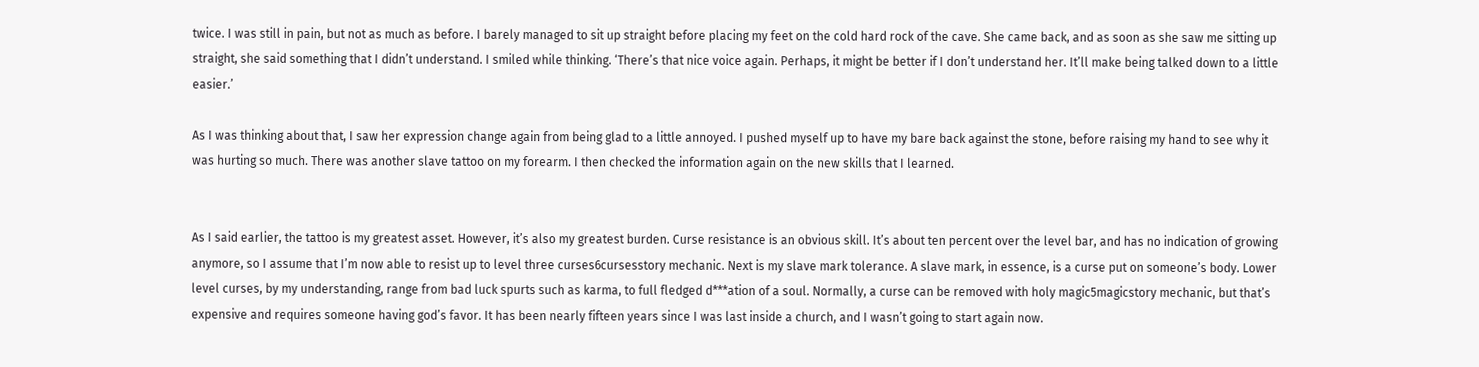twice. I was still in pain, but not as much as before. I barely managed to sit up straight before placing my feet on the cold hard rock of the cave. She came back, and as soon as she saw me sitting up straight, she said something that I didn’t understand. I smiled while thinking. ‘There’s that nice voice again. Perhaps, it might be better if I don’t understand her. It’ll make being talked down to a little easier.’

As I was thinking about that, I saw her expression change again from being glad to a little annoyed. I pushed myself up to have my bare back against the stone, before raising my hand to see why it was hurting so much. There was another slave tattoo on my forearm. I then checked the information again on the new skills that I learned.


As I said earlier, the tattoo is my greatest asset. However, it’s also my greatest burden. Curse resistance is an obvious skill. It’s about ten percent over the level bar, and has no indication of growing anymore, so I assume that I’m now able to resist up to level three curses6cursesstory mechanic. Next is my slave mark tolerance. A slave mark, in essence, is a curse put on someone’s body. Lower level curses, by my understanding, range from bad luck spurts such as karma, to full fledged d***ation of a soul. Normally, a curse can be removed with holy magic5magicstory mechanic, but that’s expensive and requires someone having god’s favor. It has been nearly fifteen years since I was last inside a church, and I wasn’t going to start again now.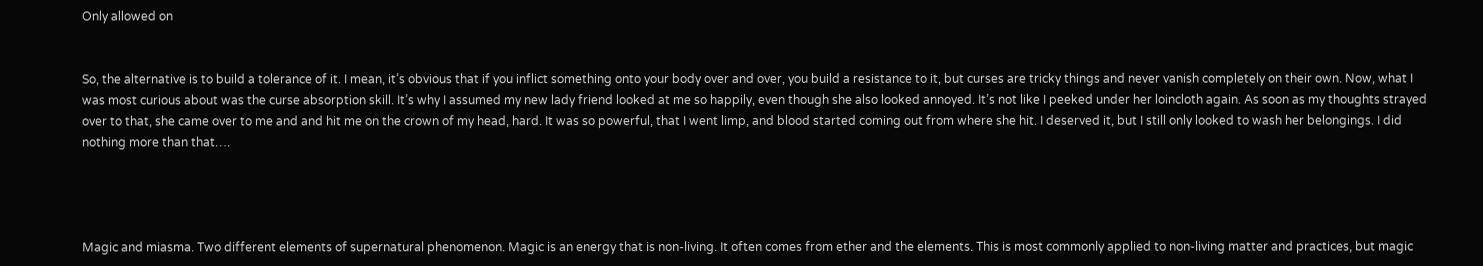Only allowed on


So, the alternative is to build a tolerance of it. I mean, it’s obvious that if you inflict something onto your body over and over, you build a resistance to it, but curses are tricky things and never vanish completely on their own. Now, what I was most curious about was the curse absorption skill. It’s why I assumed my new lady friend looked at me so happily, even though she also looked annoyed. It’s not like I peeked under her loincloth again. As soon as my thoughts strayed over to that, she came over to me and and hit me on the crown of my head, hard. It was so powerful, that I went limp, and blood started coming out from where she hit. I deserved it, but I still only looked to wash her belongings. I did nothing more than that….




Magic and miasma. Two different elements of supernatural phenomenon. Magic is an energy that is non-living. It often comes from ether and the elements. This is most commonly applied to non-living matter and practices, but magic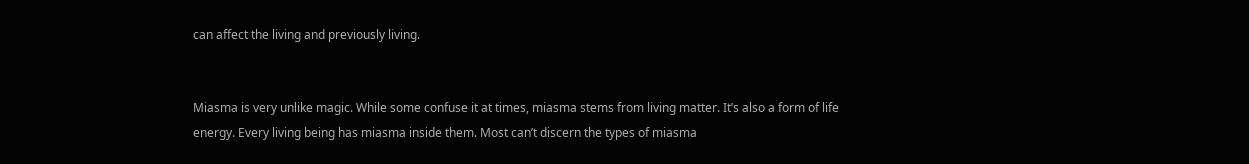can affect the living and previously living.


Miasma is very unlike magic. While some confuse it at times, miasma stems from living matter. It’s also a form of life energy. Every living being has miasma inside them. Most can’t discern the types of miasma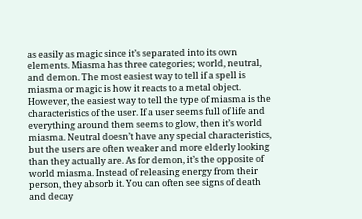as easily as magic since it’s separated into its own elements. Miasma has three categories; world, neutral, and demon. The most easiest way to tell if a spell is miasma or magic is how it reacts to a metal object. However, the easiest way to tell the type of miasma is the characteristics of the user. If a user seems full of life and everything around them seems to glow, then it’s world miasma. Neutral doesn’t have any special characteristics, but the users are often weaker and more elderly looking than they actually are. As for demon, it’s the opposite of world miasma. Instead of releasing energy from their person, they absorb it. You can often see signs of death and decay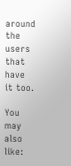around the users that have it too.

You may also like: